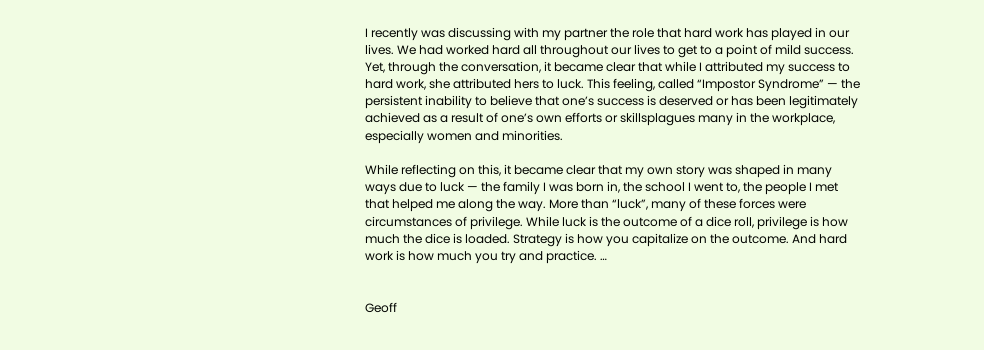I recently was discussing with my partner the role that hard work has played in our lives. We had worked hard all throughout our lives to get to a point of mild success. Yet, through the conversation, it became clear that while I attributed my success to hard work, she attributed hers to luck. This feeling, called “Impostor Syndrome” — the persistent inability to believe that one’s success is deserved or has been legitimately achieved as a result of one’s own efforts or skillsplagues many in the workplace, especially women and minorities.

While reflecting on this, it became clear that my own story was shaped in many ways due to luck — the family I was born in, the school I went to, the people I met that helped me along the way. More than “luck”, many of these forces were circumstances of privilege. While luck is the outcome of a dice roll, privilege is how much the dice is loaded. Strategy is how you capitalize on the outcome. And hard work is how much you try and practice. …


Geoff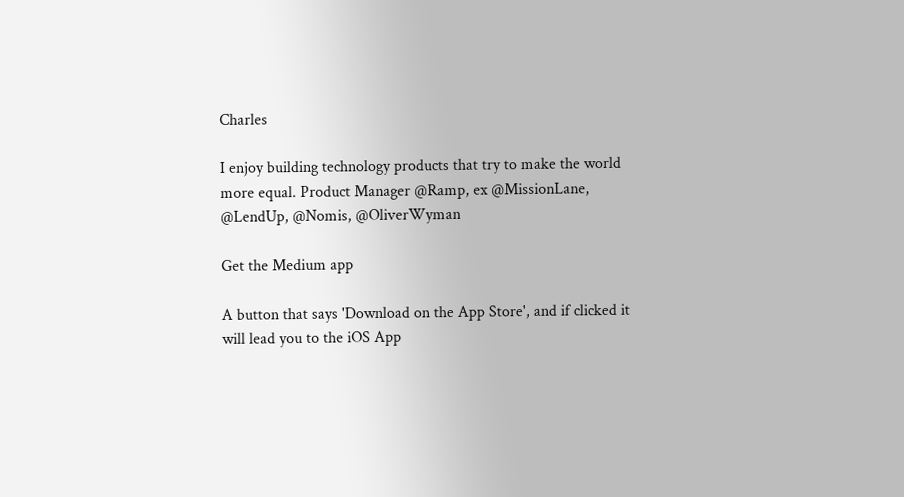Charles

I enjoy building technology products that try to make the world more equal. Product Manager @Ramp, ex @MissionLane, @LendUp, @Nomis, @OliverWyman

Get the Medium app

A button that says 'Download on the App Store', and if clicked it will lead you to the iOS App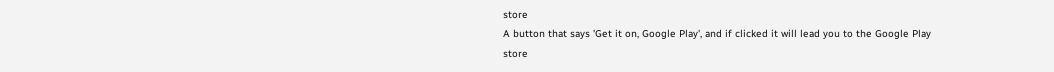store
A button that says 'Get it on, Google Play', and if clicked it will lead you to the Google Play store